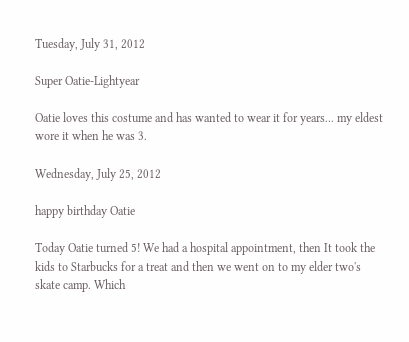Tuesday, July 31, 2012

Super Oatie-Lightyear

Oatie loves this costume and has wanted to wear it for years... my eldest wore it when he was 3.

Wednesday, July 25, 2012

happy birthday Oatie

Today Oatie turned 5! We had a hospital appointment, then It took the kids to Starbucks for a treat and then we went on to my elder two's skate camp. Which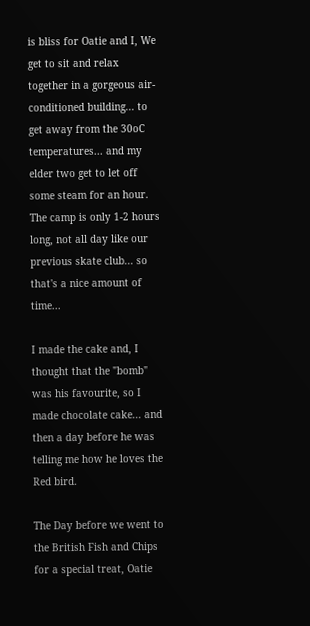is bliss for Oatie and I, We get to sit and relax together in a gorgeous air-conditioned building... to get away from the 30oC temperatures... and my elder two get to let off some steam for an hour. The camp is only 1-2 hours long, not all day like our previous skate club... so that's a nice amount of time...

I made the cake and, I thought that the "bomb" was his favourite, so I made chocolate cake... and then a day before he was telling me how he loves the Red bird.

The Day before we went to the British Fish and Chips for a special treat, Oatie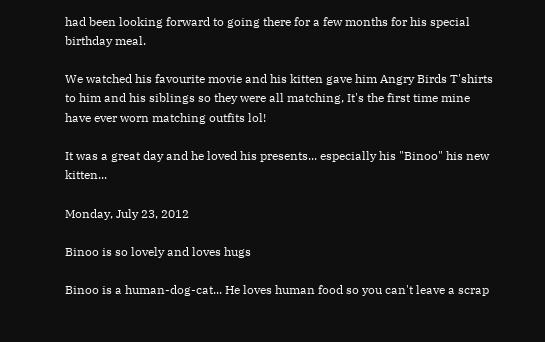had been looking forward to going there for a few months for his special birthday meal.

We watched his favourite movie and his kitten gave him Angry Birds T'shirts to him and his siblings so they were all matching, It's the first time mine have ever worn matching outfits lol!

It was a great day and he loved his presents... especially his "Binoo" his new kitten...

Monday, July 23, 2012

Binoo is so lovely and loves hugs

Binoo is a human-dog-cat... He loves human food so you can't leave a scrap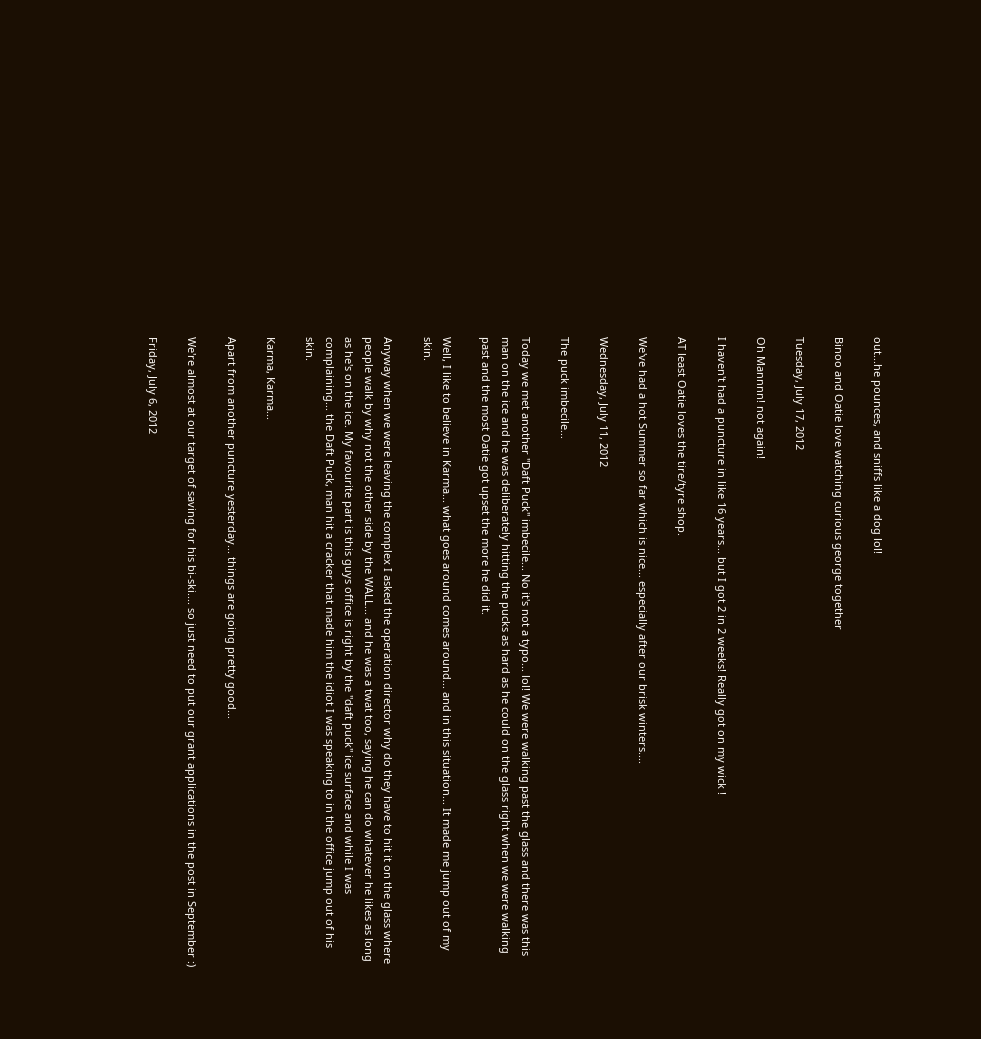out...he pounces, and sniffs like a dog lol!

Binoo and Oatie love watching curious george together

Tuesday, July 17, 2012

Oh Mannnn! not again!

I haven't had a puncture in like 16 years... but I got 2 in 2 weeks! Really got on my wick !

AT least Oatie loves the tire/tyre shop.

We've had a hot Summer so far which is nice... especially after our brisk winters....

Wednesday, July 11, 2012

The puck imbecile...

Today we met another "Daft Puck" imbecile... No it's not a typo... lol! We were walking past the glass and there was this man on the ice and he was deliberately hitting the pucks as hard as he could on the glass right when we were walking past and the most Oatie got upset the more he did it.

Well, I like to believe in Karma... what goes around comes around... and in this situation... It made me jump out of my skin.

Anyway when we were leaving the complex I asked the operation director why do they have to hit it on the glass where people walk by why not the other side by the WALL... and he was a twat too, saying he can do whatever he likes as long as he's on the ice. My favourite part is this guys office is right by the "daft puck" ice surface and while I was complaining... the Daft Puck, man hit a cracker that made him the idiot I was speaking to in the office jump out of his skin.

Karma, Karma...

Apart from another puncture yesterday... things are going pretty good...

We're almost at our target of saving for his bi-ski.... so just need to put our grant applications in the post in September :)

Friday, July 6, 2012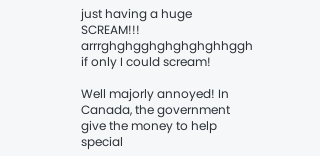just having a huge SCREAM!!! arrrghghgghghghghghhggh if only I could scream!

Well majorly annoyed! In Canada, the government give the money to help special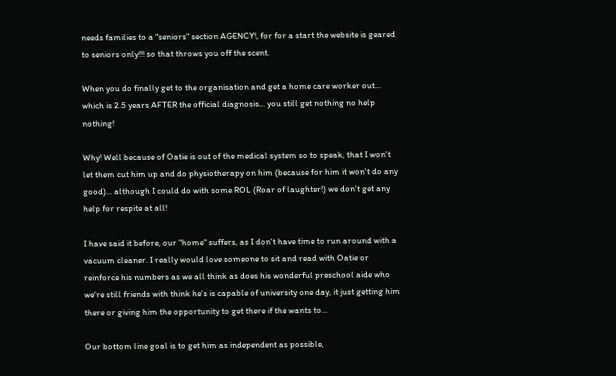needs families to a "seniors" section AGENCY!, for for a start the website is geared to seniors only!!! so that throws you off the scent.

When you do finally get to the organisation and get a home care worker out... which is 2.5 years AFTER the official diagnosis... you still get nothing no help nothing!

Why! Well because of Oatie is out of the medical system so to speak, that I won't let them cut him up and do physiotherapy on him (because for him it won't do any good)... although I could do with some ROL (Roar of laughter!) we don't get any help for respite at all!

I have said it before, our "home" suffers, as I don't have time to run around with a vacuum cleaner. I really would love someone to sit and read with Oatie or reinforce his numbers as we all think as does his wonderful preschool aide who we're still friends with think he's is capable of university one day, it just getting him there or giving him the opportunity to get there if the wants to...

Our bottom line goal is to get him as independent as possible,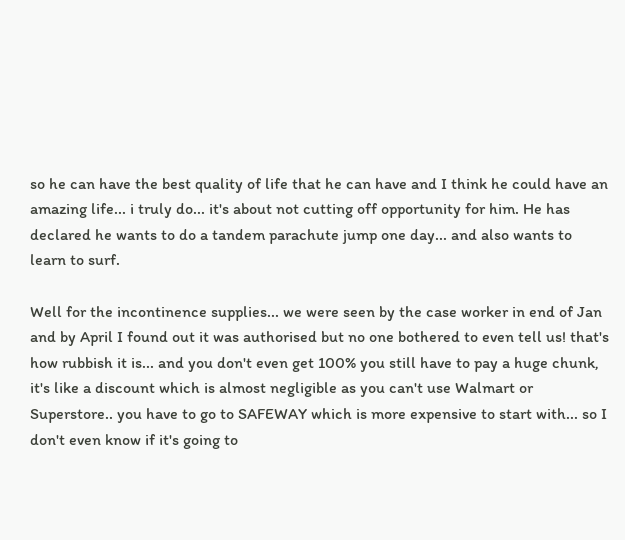so he can have the best quality of life that he can have and I think he could have an amazing life... i truly do... it's about not cutting off opportunity for him. He has declared he wants to do a tandem parachute jump one day... and also wants to learn to surf.

Well for the incontinence supplies... we were seen by the case worker in end of Jan and by April I found out it was authorised but no one bothered to even tell us! that's how rubbish it is... and you don't even get 100% you still have to pay a huge chunk, it's like a discount which is almost negligible as you can't use Walmart or Superstore.. you have to go to SAFEWAY which is more expensive to start with... so I don't even know if it's going to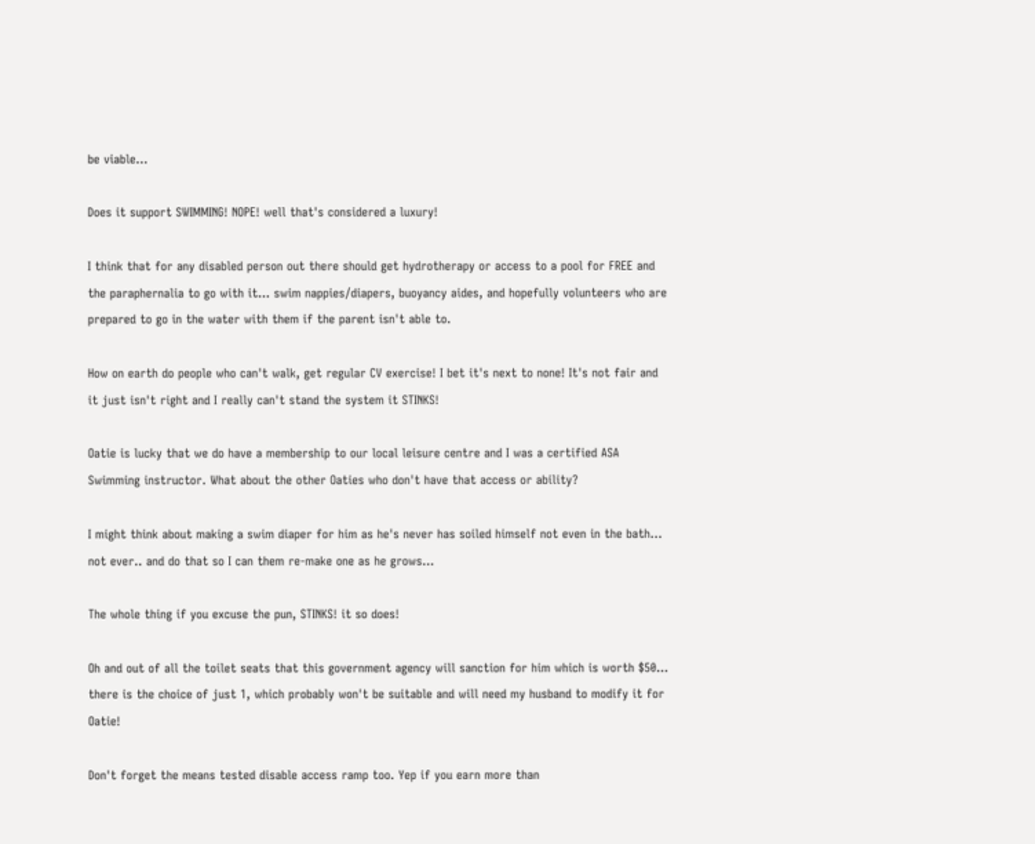be viable...

Does it support SWIMMING! NOPE! well that's considered a luxury!

I think that for any disabled person out there should get hydrotherapy or access to a pool for FREE and the paraphernalia to go with it... swim nappies/diapers, buoyancy aides, and hopefully volunteers who are prepared to go in the water with them if the parent isn't able to.

How on earth do people who can't walk, get regular CV exercise! I bet it's next to none! It's not fair and it just isn't right and I really can't stand the system it STINKS!

Oatie is lucky that we do have a membership to our local leisure centre and I was a certified ASA Swimming instructor. What about the other Oaties who don't have that access or ability?

I might think about making a swim diaper for him as he's never has soiled himself not even in the bath... not ever.. and do that so I can them re-make one as he grows...

The whole thing if you excuse the pun, STINKS! it so does!

Oh and out of all the toilet seats that this government agency will sanction for him which is worth $50... there is the choice of just 1, which probably won't be suitable and will need my husband to modify it for Oatie!

Don't forget the means tested disable access ramp too. Yep if you earn more than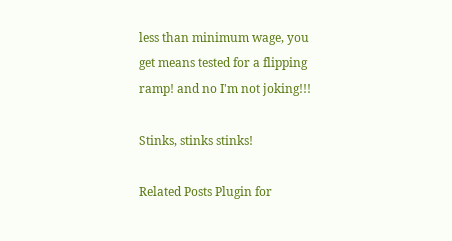less than minimum wage, you get means tested for a flipping ramp! and no I'm not joking!!!

Stinks, stinks stinks!

Related Posts Plugin for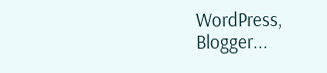WordPress, Blogger...